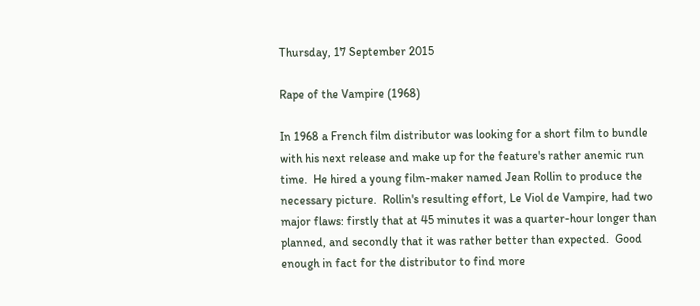Thursday, 17 September 2015

Rape of the Vampire (1968)

In 1968 a French film distributor was looking for a short film to bundle with his next release and make up for the feature's rather anemic run time.  He hired a young film-maker named Jean Rollin to produce the necessary picture.  Rollin's resulting effort, Le Viol de Vampire, had two major flaws: firstly that at 45 minutes it was a quarter-hour longer than planned, and secondly that it was rather better than expected.  Good enough in fact for the distributor to find more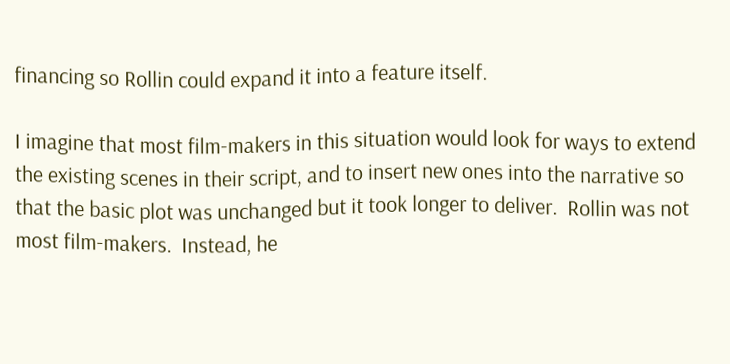financing so Rollin could expand it into a feature itself.

I imagine that most film-makers in this situation would look for ways to extend the existing scenes in their script, and to insert new ones into the narrative so that the basic plot was unchanged but it took longer to deliver.  Rollin was not most film-makers.  Instead, he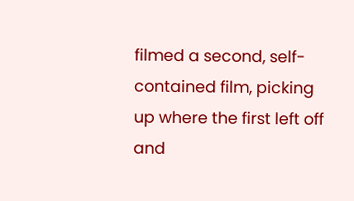filmed a second, self-contained film, picking up where the first left off and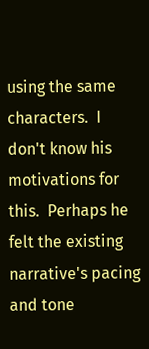using the same characters.  I don't know his motivations for this.  Perhaps he felt the existing narrative's pacing and tone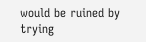would be ruined by trying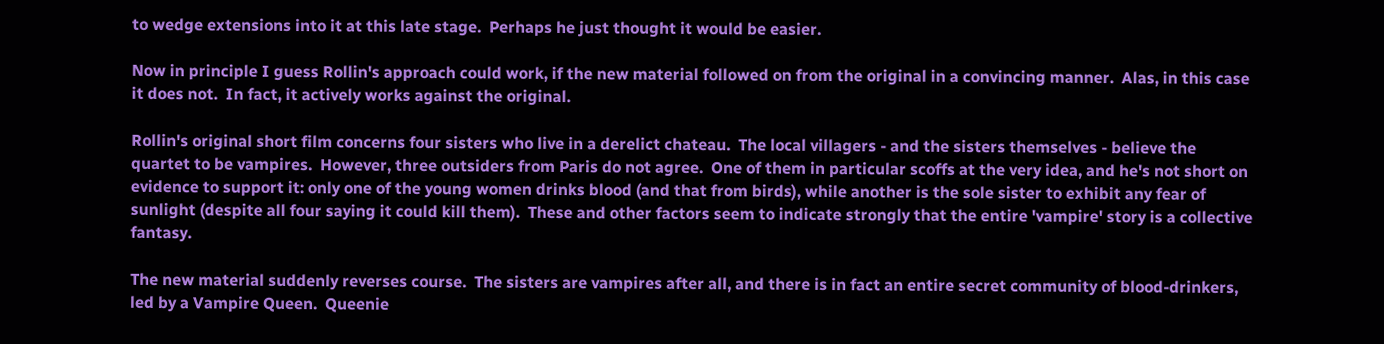to wedge extensions into it at this late stage.  Perhaps he just thought it would be easier.

Now in principle I guess Rollin's approach could work, if the new material followed on from the original in a convincing manner.  Alas, in this case it does not.  In fact, it actively works against the original.

Rollin's original short film concerns four sisters who live in a derelict chateau.  The local villagers - and the sisters themselves - believe the quartet to be vampires.  However, three outsiders from Paris do not agree.  One of them in particular scoffs at the very idea, and he's not short on evidence to support it: only one of the young women drinks blood (and that from birds), while another is the sole sister to exhibit any fear of sunlight (despite all four saying it could kill them).  These and other factors seem to indicate strongly that the entire 'vampire' story is a collective fantasy.

The new material suddenly reverses course.  The sisters are vampires after all, and there is in fact an entire secret community of blood-drinkers, led by a Vampire Queen.  Queenie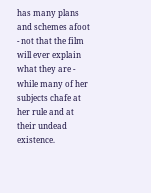has many plans and schemes afoot - not that the film will ever explain what they are - while many of her subjects chafe at her rule and at their undead existence.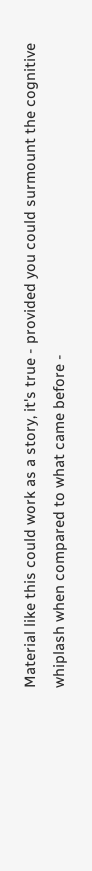Material like this could work as a story, it's true - provided you could surmount the cognitive whiplash when compared to what came before -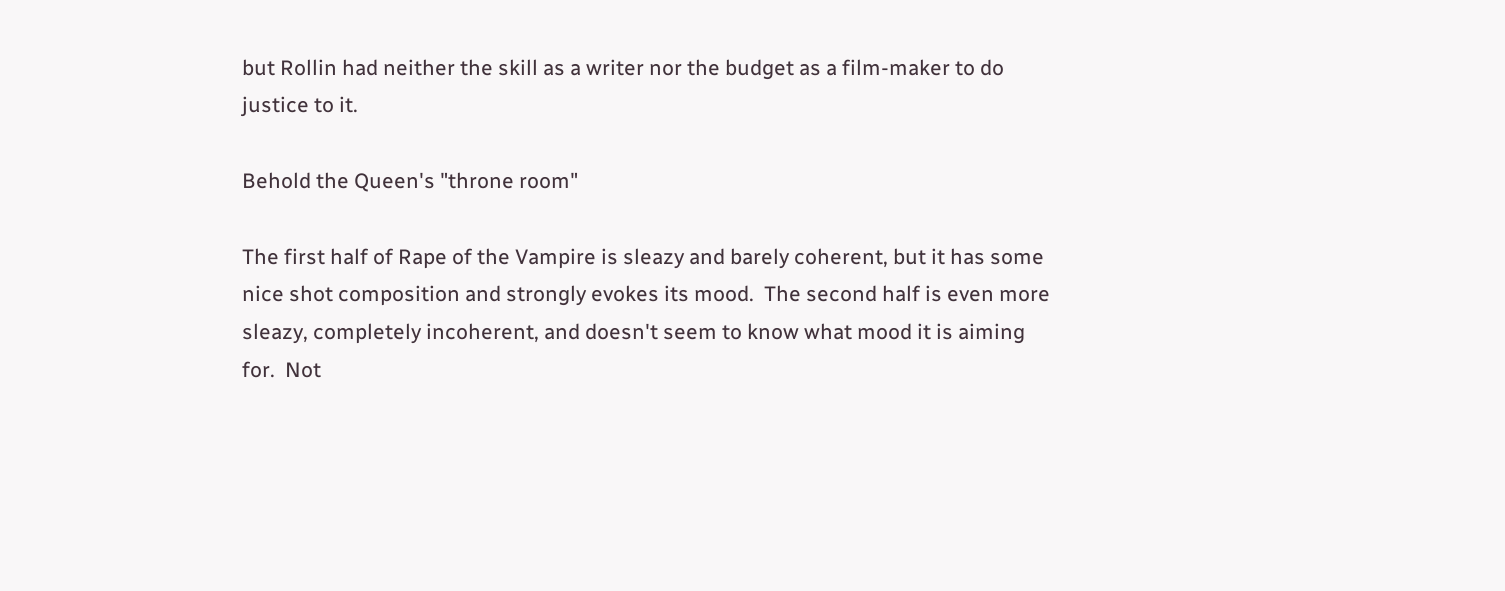but Rollin had neither the skill as a writer nor the budget as a film-maker to do justice to it.

Behold the Queen's "throne room"

The first half of Rape of the Vampire is sleazy and barely coherent, but it has some nice shot composition and strongly evokes its mood.  The second half is even more sleazy, completely incoherent, and doesn't seem to know what mood it is aiming for.  Not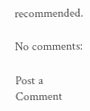recommended.

No comments:

Post a Comment